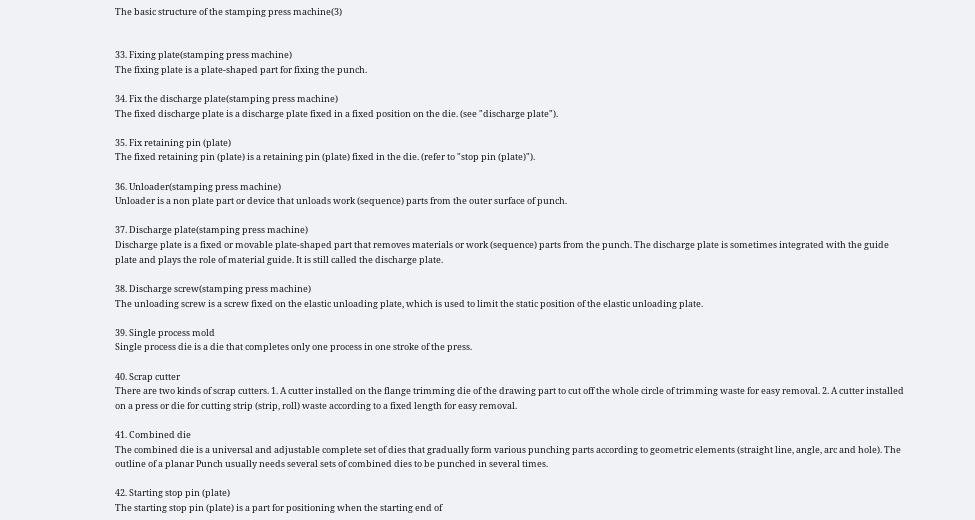The basic structure of the stamping press machine(3)


33. Fixing plate(stamping press machine)
The fixing plate is a plate-shaped part for fixing the punch.

34. Fix the discharge plate(stamping press machine)
The fixed discharge plate is a discharge plate fixed in a fixed position on the die. (see "discharge plate").

35. Fix retaining pin (plate)
The fixed retaining pin (plate) is a retaining pin (plate) fixed in the die. (refer to "stop pin (plate)").

36. Unloader(stamping press machine)
Unloader is a non plate part or device that unloads work (sequence) parts from the outer surface of punch.

37. Discharge plate(stamping press machine)
Discharge plate is a fixed or movable plate-shaped part that removes materials or work (sequence) parts from the punch. The discharge plate is sometimes integrated with the guide plate and plays the role of material guide. It is still called the discharge plate.

38. Discharge screw(stamping press machine)
The unloading screw is a screw fixed on the elastic unloading plate, which is used to limit the static position of the elastic unloading plate.

39. Single process mold
Single process die is a die that completes only one process in one stroke of the press.

40. Scrap cutter
There are two kinds of scrap cutters. 1. A cutter installed on the flange trimming die of the drawing part to cut off the whole circle of trimming waste for easy removal. 2. A cutter installed on a press or die for cutting strip (strip, roll) waste according to a fixed length for easy removal.

41. Combined die
The combined die is a universal and adjustable complete set of dies that gradually form various punching parts according to geometric elements (straight line, angle, arc and hole). The outline of a planar Punch usually needs several sets of combined dies to be punched in several times.

42. Starting stop pin (plate)
The starting stop pin (plate) is a part for positioning when the starting end of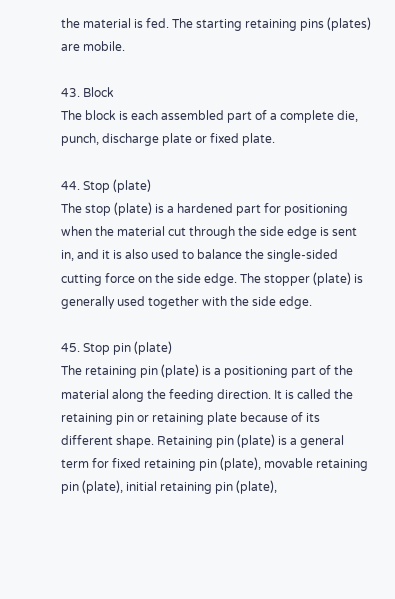the material is fed. The starting retaining pins (plates) are mobile.

43. Block
The block is each assembled part of a complete die, punch, discharge plate or fixed plate.

44. Stop (plate)
The stop (plate) is a hardened part for positioning when the material cut through the side edge is sent in, and it is also used to balance the single-sided cutting force on the side edge. The stopper (plate) is generally used together with the side edge.

45. Stop pin (plate)
The retaining pin (plate) is a positioning part of the material along the feeding direction. It is called the retaining pin or retaining plate because of its different shape. Retaining pin (plate) is a general term for fixed retaining pin (plate), movable retaining pin (plate), initial retaining pin (plate),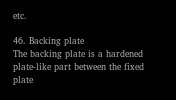etc.

46. Backing plate
The backing plate is a hardened plate-like part between the fixed plate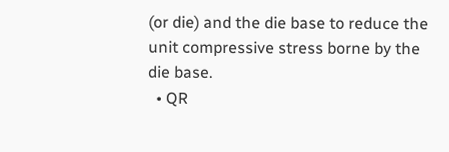(or die) and the die base to reduce the unit compressive stress borne by the die base.
  • QR